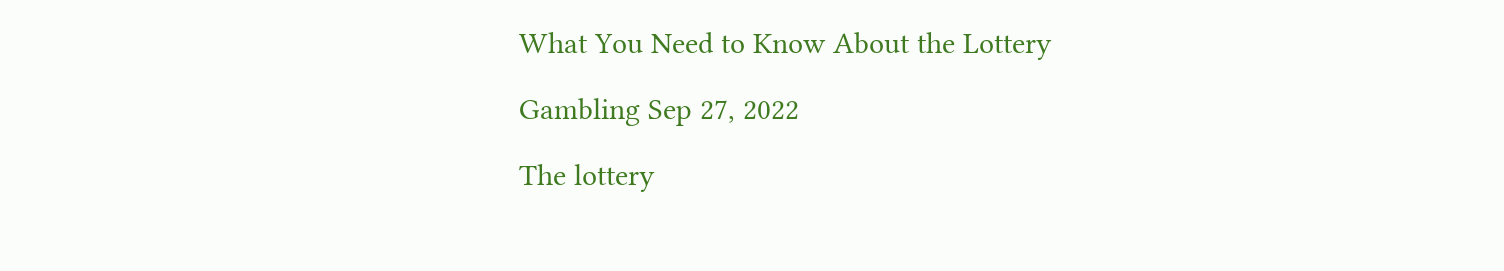What You Need to Know About the Lottery

Gambling Sep 27, 2022

The lottery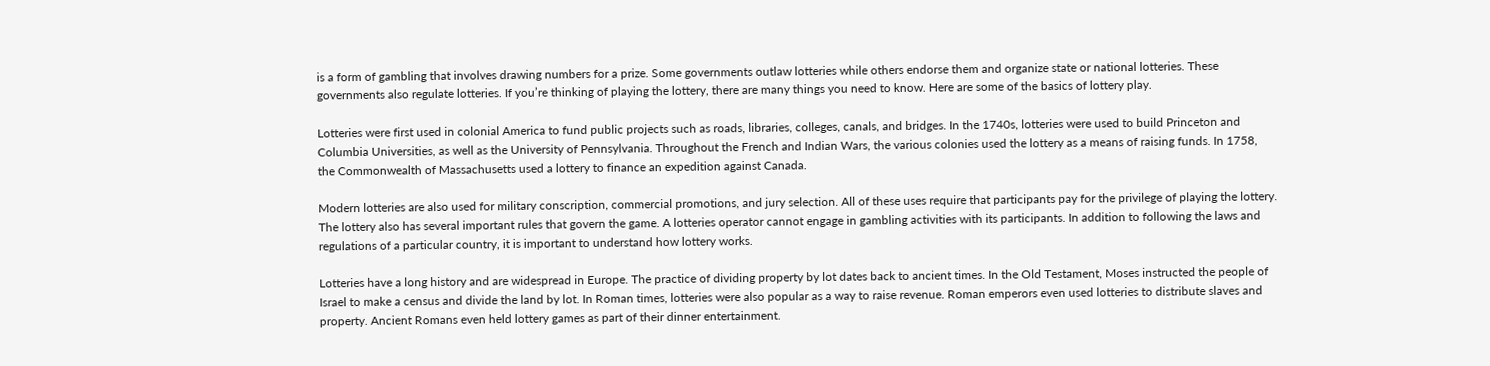is a form of gambling that involves drawing numbers for a prize. Some governments outlaw lotteries while others endorse them and organize state or national lotteries. These governments also regulate lotteries. If you’re thinking of playing the lottery, there are many things you need to know. Here are some of the basics of lottery play.

Lotteries were first used in colonial America to fund public projects such as roads, libraries, colleges, canals, and bridges. In the 1740s, lotteries were used to build Princeton and Columbia Universities, as well as the University of Pennsylvania. Throughout the French and Indian Wars, the various colonies used the lottery as a means of raising funds. In 1758, the Commonwealth of Massachusetts used a lottery to finance an expedition against Canada.

Modern lotteries are also used for military conscription, commercial promotions, and jury selection. All of these uses require that participants pay for the privilege of playing the lottery. The lottery also has several important rules that govern the game. A lotteries operator cannot engage in gambling activities with its participants. In addition to following the laws and regulations of a particular country, it is important to understand how lottery works.

Lotteries have a long history and are widespread in Europe. The practice of dividing property by lot dates back to ancient times. In the Old Testament, Moses instructed the people of Israel to make a census and divide the land by lot. In Roman times, lotteries were also popular as a way to raise revenue. Roman emperors even used lotteries to distribute slaves and property. Ancient Romans even held lottery games as part of their dinner entertainment.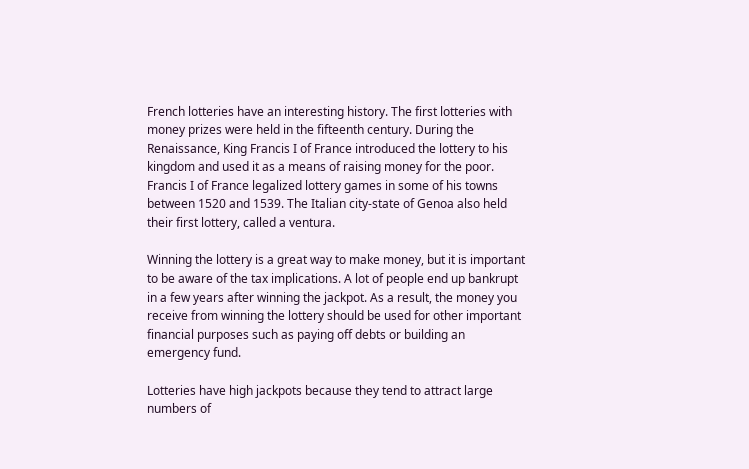French lotteries have an interesting history. The first lotteries with money prizes were held in the fifteenth century. During the Renaissance, King Francis I of France introduced the lottery to his kingdom and used it as a means of raising money for the poor. Francis I of France legalized lottery games in some of his towns between 1520 and 1539. The Italian city-state of Genoa also held their first lottery, called a ventura.

Winning the lottery is a great way to make money, but it is important to be aware of the tax implications. A lot of people end up bankrupt in a few years after winning the jackpot. As a result, the money you receive from winning the lottery should be used for other important financial purposes such as paying off debts or building an emergency fund.

Lotteries have high jackpots because they tend to attract large numbers of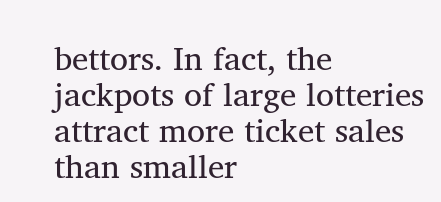bettors. In fact, the jackpots of large lotteries attract more ticket sales than smaller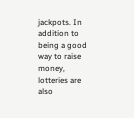jackpots. In addition to being a good way to raise money, lotteries are also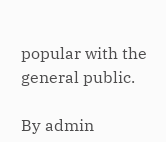popular with the general public.

By admin